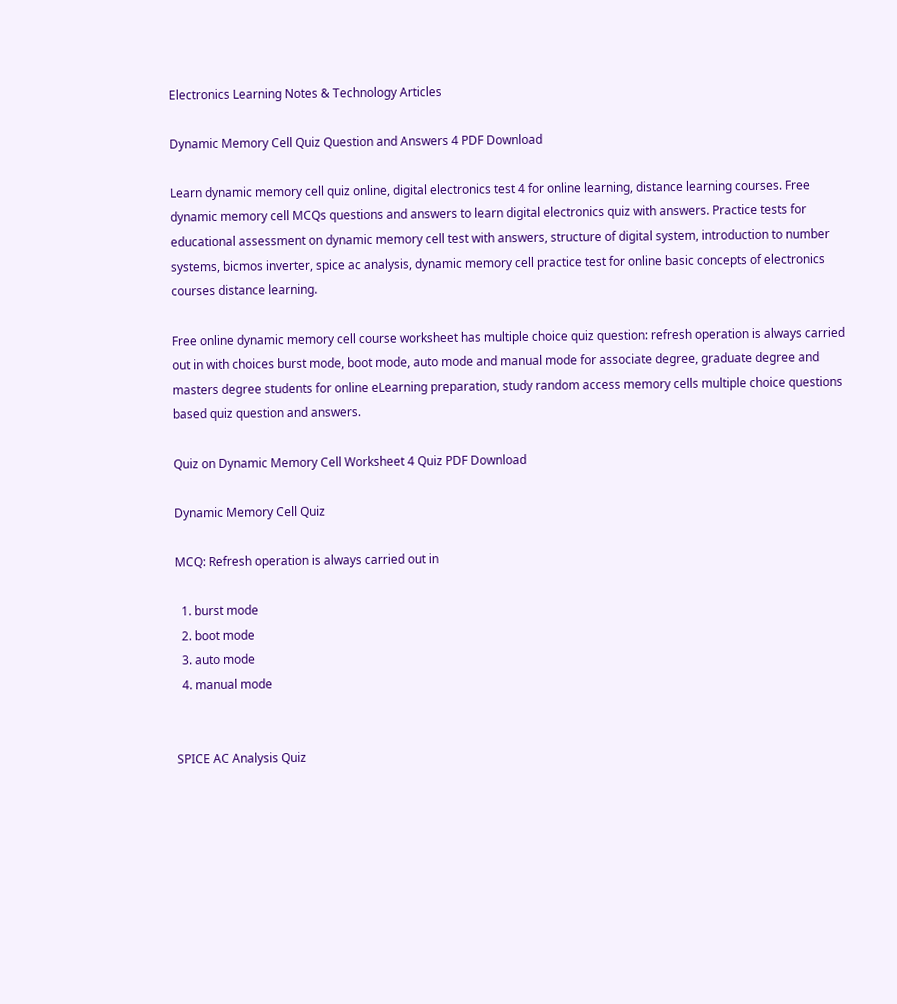Electronics Learning Notes & Technology Articles

Dynamic Memory Cell Quiz Question and Answers 4 PDF Download

Learn dynamic memory cell quiz online, digital electronics test 4 for online learning, distance learning courses. Free dynamic memory cell MCQs questions and answers to learn digital electronics quiz with answers. Practice tests for educational assessment on dynamic memory cell test with answers, structure of digital system, introduction to number systems, bicmos inverter, spice ac analysis, dynamic memory cell practice test for online basic concepts of electronics courses distance learning.

Free online dynamic memory cell course worksheet has multiple choice quiz question: refresh operation is always carried out in with choices burst mode, boot mode, auto mode and manual mode for associate degree, graduate degree and masters degree students for online eLearning preparation, study random access memory cells multiple choice questions based quiz question and answers.

Quiz on Dynamic Memory Cell Worksheet 4 Quiz PDF Download

Dynamic Memory Cell Quiz

MCQ: Refresh operation is always carried out in

  1. burst mode
  2. boot mode
  3. auto mode
  4. manual mode


SPICE AC Analysis Quiz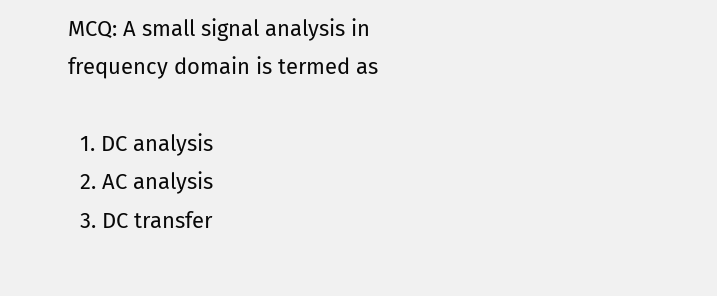MCQ: A small signal analysis in frequency domain is termed as

  1. DC analysis
  2. AC analysis
  3. DC transfer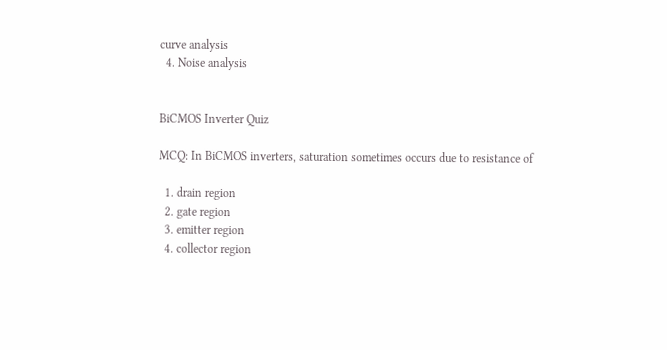curve analysis
  4. Noise analysis


BiCMOS Inverter Quiz

MCQ: In BiCMOS inverters, saturation sometimes occurs due to resistance of

  1. drain region
  2. gate region
  3. emitter region
  4. collector region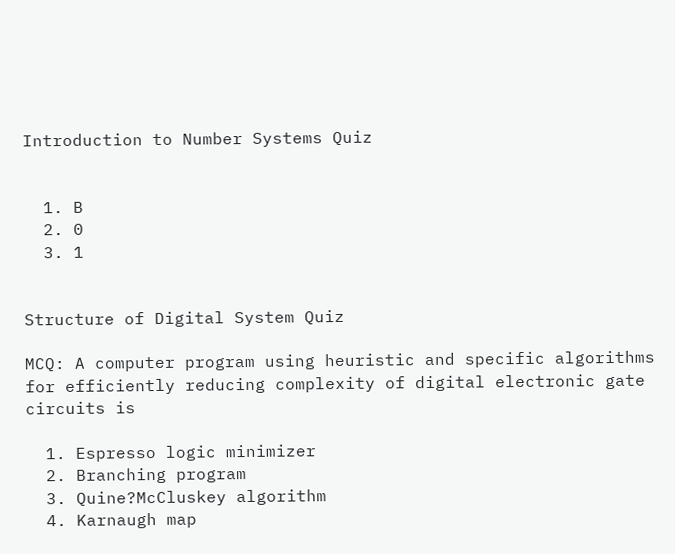Introduction to Number Systems Quiz


  1. B
  2. 0
  3. 1


Structure of Digital System Quiz

MCQ: A computer program using heuristic and specific algorithms for efficiently reducing complexity of digital electronic gate circuits is

  1. Espresso logic minimizer
  2. Branching program
  3. Quine?McCluskey algorithm
  4. Karnaugh map